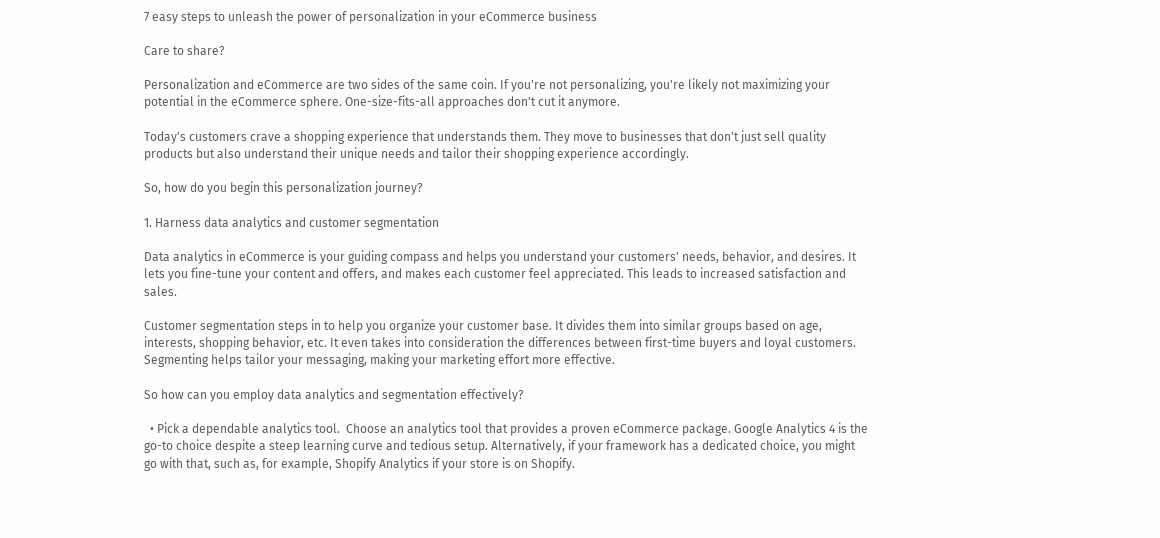7 easy steps to unleash the power of personalization in your eCommerce business

Care to share?

Personalization and eCommerce are two sides of the same coin. If you're not personalizing, you're likely not maximizing your potential in the eCommerce sphere. One-size-fits-all approaches don't cut it anymore.

Today's customers crave a shopping experience that understands them. They move to businesses that don't just sell quality products but also understand their unique needs and tailor their shopping experience accordingly.

So, how do you begin this personalization journey?

1. Harness data analytics and customer segmentation

Data analytics in eCommerce is your guiding compass and helps you understand your customers' needs, behavior, and desires. It lets you fine-tune your content and offers, and makes each customer feel appreciated. This leads to increased satisfaction and sales.

Customer segmentation steps in to help you organize your customer base. It divides them into similar groups based on age, interests, shopping behavior, etc. It even takes into consideration the differences between first-time buyers and loyal customers. Segmenting helps tailor your messaging, making your marketing effort more effective.

So how can you employ data analytics and segmentation effectively?

  • Pick a dependable analytics tool.  Choose an analytics tool that provides a proven eCommerce package. Google Analytics 4 is the go-to choice despite a steep learning curve and tedious setup. Alternatively, if your framework has a dedicated choice, you might go with that, such as, for example, Shopify Analytics if your store is on Shopify.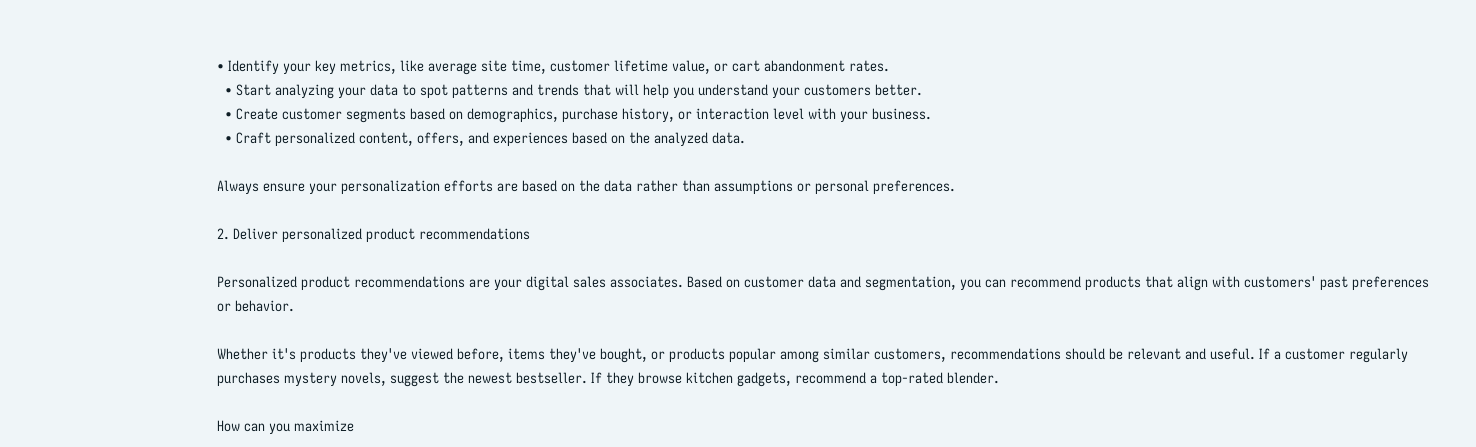• Identify your key metrics, like average site time, customer lifetime value, or cart abandonment rates.
  • Start analyzing your data to spot patterns and trends that will help you understand your customers better.
  • Create customer segments based on demographics, purchase history, or interaction level with your business.
  • Craft personalized content, offers, and experiences based on the analyzed data.

Always ensure your personalization efforts are based on the data rather than assumptions or personal preferences.

2. Deliver personalized product recommendations

Personalized product recommendations are your digital sales associates. Based on customer data and segmentation, you can recommend products that align with customers' past preferences or behavior.

Whether it's products they've viewed before, items they've bought, or products popular among similar customers, recommendations should be relevant and useful. If a customer regularly purchases mystery novels, suggest the newest bestseller. If they browse kitchen gadgets, recommend a top-rated blender.

How can you maximize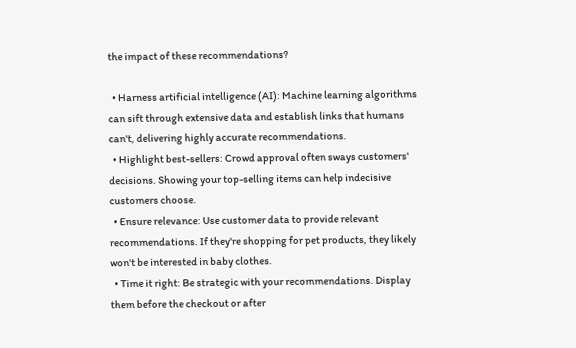the impact of these recommendations?

  • Harness artificial intelligence (AI): Machine learning algorithms can sift through extensive data and establish links that humans can't, delivering highly accurate recommendations.
  • Highlight best-sellers: Crowd approval often sways customers' decisions. Showing your top-selling items can help indecisive customers choose.
  • Ensure relevance: Use customer data to provide relevant recommendations. If they're shopping for pet products, they likely won't be interested in baby clothes.
  • Time it right: Be strategic with your recommendations. Display them before the checkout or after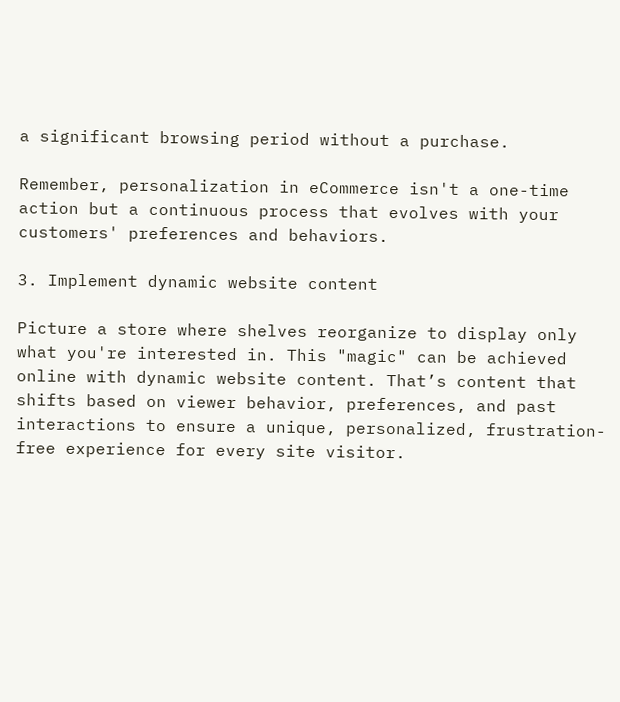a significant browsing period without a purchase.

Remember, personalization in eCommerce isn't a one-time action but a continuous process that evolves with your customers' preferences and behaviors.

3. Implement dynamic website content

Picture a store where shelves reorganize to display only what you're interested in. This "magic" can be achieved online with dynamic website content. That’s content that shifts based on viewer behavior, preferences, and past interactions to ensure a unique, personalized, frustration-free experience for every site visitor.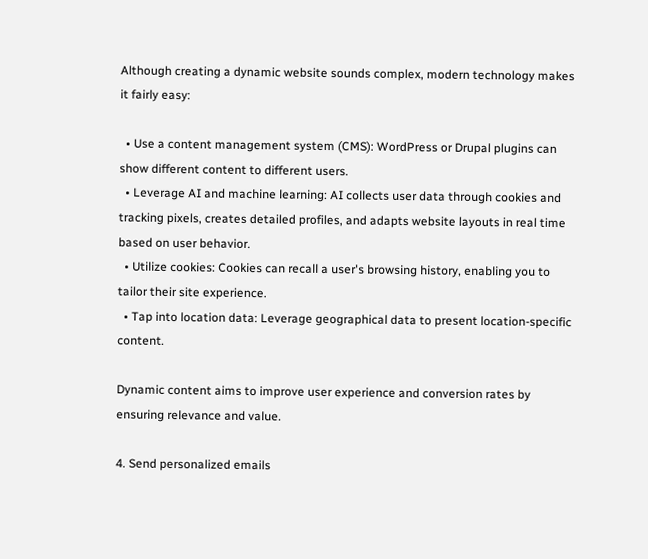Although creating a dynamic website sounds complex, modern technology makes it fairly easy:

  • Use a content management system (CMS): WordPress or Drupal plugins can show different content to different users.
  • Leverage AI and machine learning: AI collects user data through cookies and tracking pixels, creates detailed profiles, and adapts website layouts in real time based on user behavior.
  • Utilize cookies: Cookies can recall a user's browsing history, enabling you to tailor their site experience.
  • Tap into location data: Leverage geographical data to present location-specific content.

Dynamic content aims to improve user experience and conversion rates by ensuring relevance and value.

4. Send personalized emails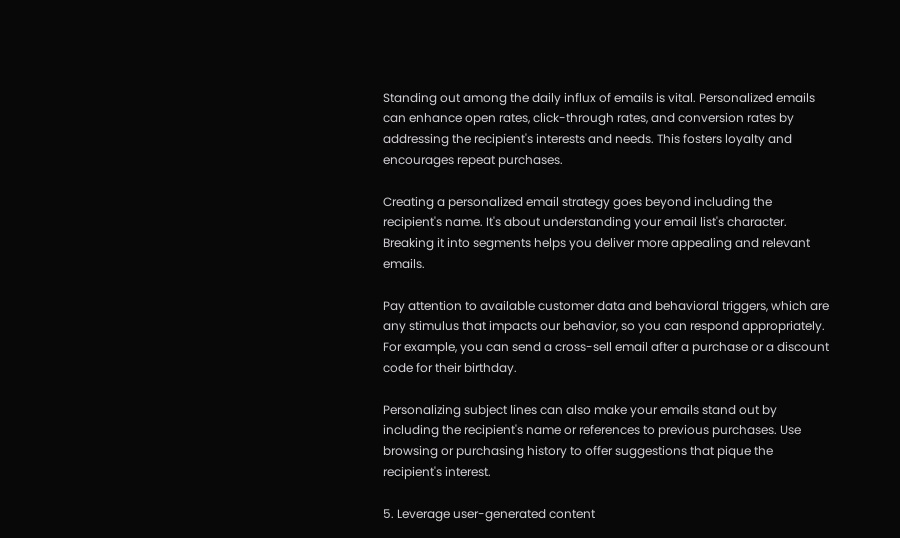Standing out among the daily influx of emails is vital. Personalized emails can enhance open rates, click-through rates, and conversion rates by addressing the recipient's interests and needs. This fosters loyalty and encourages repeat purchases.

Creating a personalized email strategy goes beyond including the recipient's name. It's about understanding your email list's character. Breaking it into segments helps you deliver more appealing and relevant emails.

Pay attention to available customer data and behavioral triggers, which are any stimulus that impacts our behavior, so you can respond appropriately. For example, you can send a cross-sell email after a purchase or a discount code for their birthday.

Personalizing subject lines can also make your emails stand out by including the recipient's name or references to previous purchases. Use browsing or purchasing history to offer suggestions that pique the recipient's interest.

5. Leverage user-generated content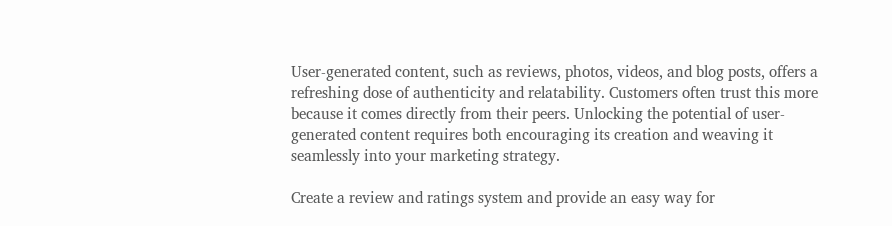User-generated content, such as reviews, photos, videos, and blog posts, offers a refreshing dose of authenticity and relatability. Customers often trust this more because it comes directly from their peers. Unlocking the potential of user-generated content requires both encouraging its creation and weaving it seamlessly into your marketing strategy.

Create a review and ratings system and provide an easy way for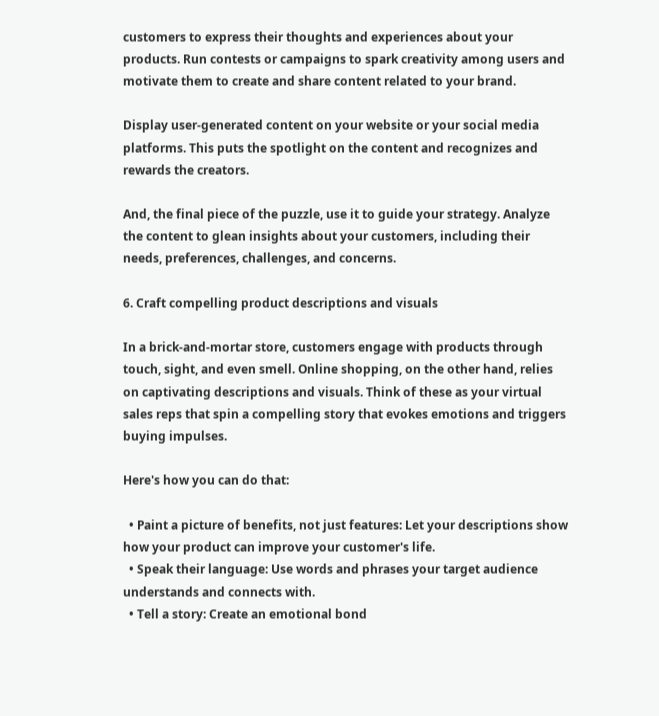customers to express their thoughts and experiences about your products. Run contests or campaigns to spark creativity among users and motivate them to create and share content related to your brand.

Display user-generated content on your website or your social media platforms. This puts the spotlight on the content and recognizes and rewards the creators.

And, the final piece of the puzzle, use it to guide your strategy. Analyze the content to glean insights about your customers, including their needs, preferences, challenges, and concerns.

6. Craft compelling product descriptions and visuals

In a brick-and-mortar store, customers engage with products through touch, sight, and even smell. Online shopping, on the other hand, relies on captivating descriptions and visuals. Think of these as your virtual sales reps that spin a compelling story that evokes emotions and triggers buying impulses.

Here's how you can do that:

  • Paint a picture of benefits, not just features: Let your descriptions show how your product can improve your customer's life.
  • Speak their language: Use words and phrases your target audience understands and connects with.
  • Tell a story: Create an emotional bond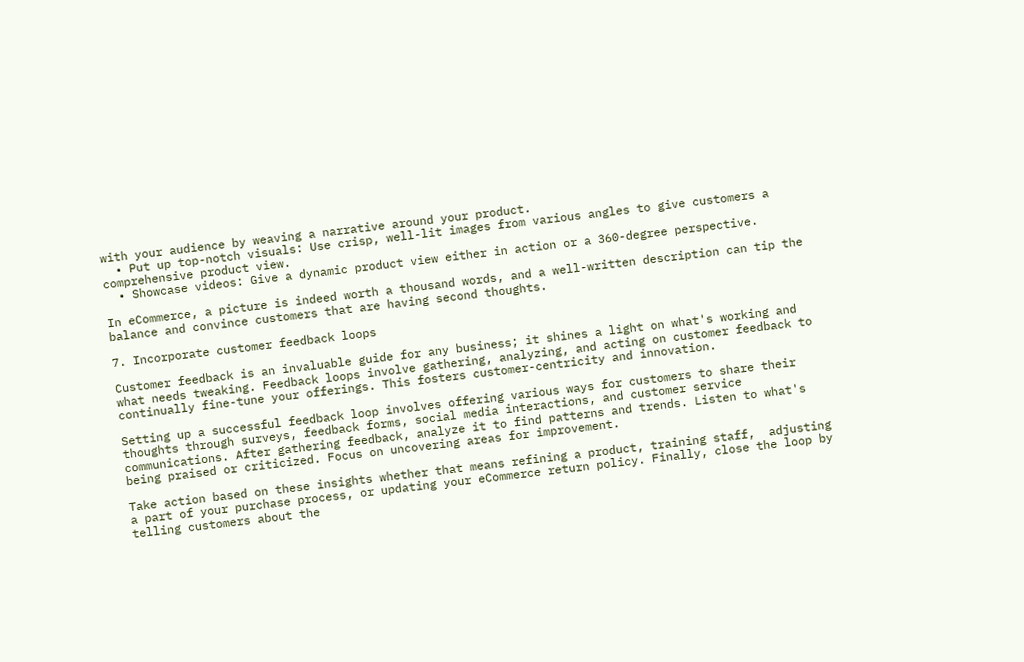with your audience by weaving a narrative around your product.
  • Put up top-notch visuals: Use crisp, well-lit images from various angles to give customers a comprehensive product view.
  • Showcase videos: Give a dynamic product view either in action or a 360-degree perspective.

In eCommerce, a picture is indeed worth a thousand words, and a well-written description can tip the balance and convince customers that are having second thoughts.

7. Incorporate customer feedback loops

Customer feedback is an invaluable guide for any business; it shines a light on what's working and what needs tweaking. Feedback loops involve gathering, analyzing, and acting on customer feedback to continually fine-tune your offerings. This fosters customer-centricity and innovation.

Setting up a successful feedback loop involves offering various ways for customers to share their thoughts through surveys, feedback forms, social media interactions, and customer service communications. After gathering feedback, analyze it to find patterns and trends. Listen to what's being praised or criticized. Focus on uncovering areas for improvement.

Take action based on these insights whether that means refining a product, training staff,  adjusting a part of your purchase process, or updating your eCommerce return policy. Finally, close the loop by telling customers about the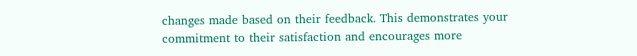changes made based on their feedback. This demonstrates your commitment to their satisfaction and encourages more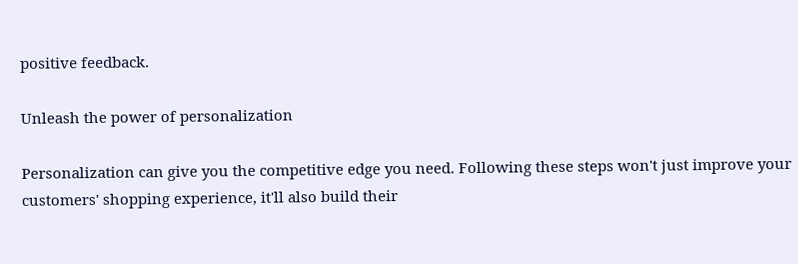positive feedback.

Unleash the power of personalization

Personalization can give you the competitive edge you need. Following these steps won't just improve your customers' shopping experience, it'll also build their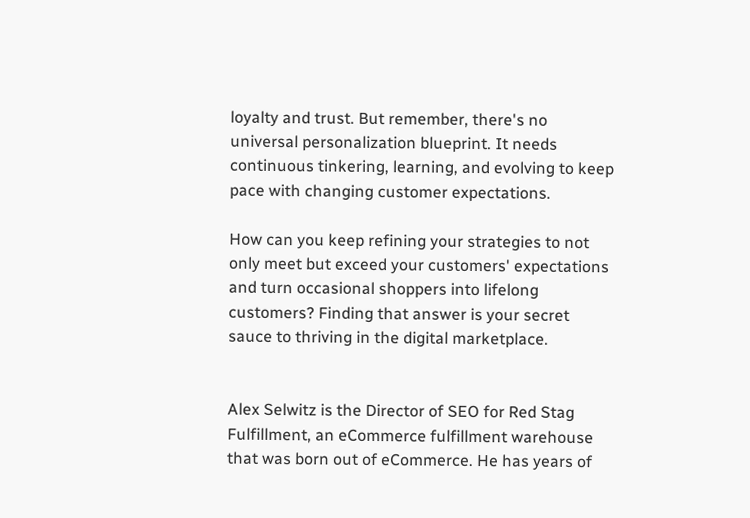loyalty and trust. But remember, there's no universal personalization blueprint. It needs continuous tinkering, learning, and evolving to keep pace with changing customer expectations.

How can you keep refining your strategies to not only meet but exceed your customers' expectations and turn occasional shoppers into lifelong customers? Finding that answer is your secret sauce to thriving in the digital marketplace.


Alex Selwitz is the Director of SEO for Red Stag Fulfillment, an eCommerce fulfillment warehouse that was born out of eCommerce. He has years of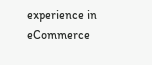experience in eCommerce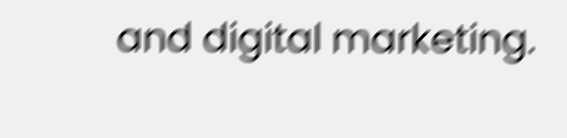and digital marketing.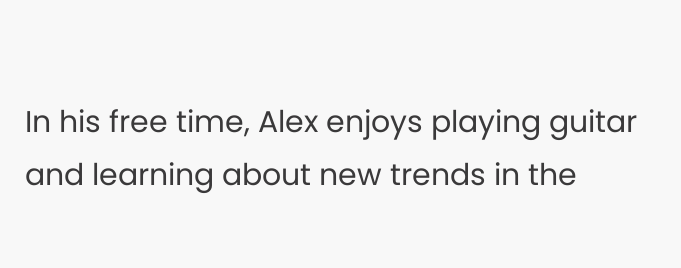In his free time, Alex enjoys playing guitar and learning about new trends in the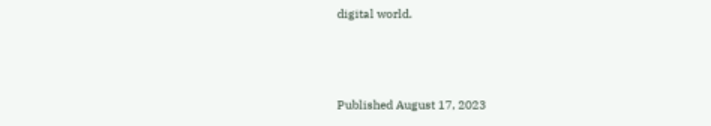digital world.



Published August 17, 2023